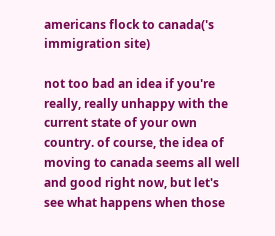americans flock to canada('s immigration site)

not too bad an idea if you're really, really unhappy with the current state of your own country. of course, the idea of moving to canada seems all well and good right now, but let's see what happens when those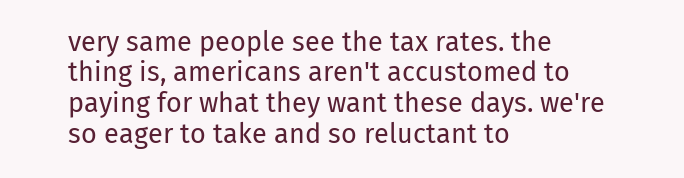very same people see the tax rates. the thing is, americans aren't accustomed to paying for what they want these days. we're so eager to take and so reluctant to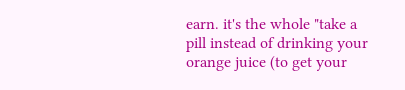earn. it's the whole "take a pill instead of drinking your orange juice (to get your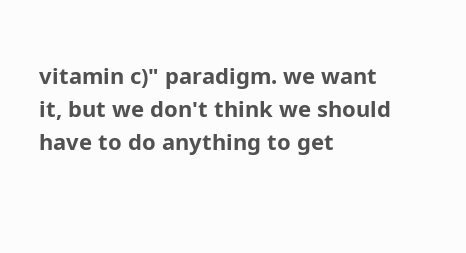vitamin c)" paradigm. we want it, but we don't think we should have to do anything to get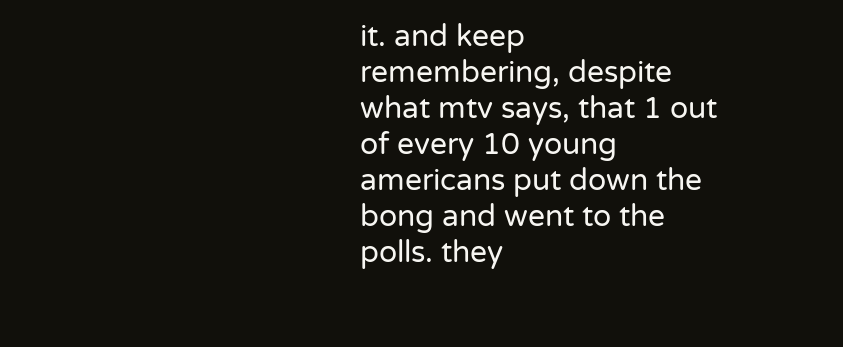it. and keep remembering, despite what mtv says, that 1 out of every 10 young americans put down the bong and went to the polls. they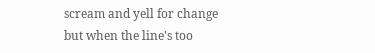scream and yell for change but when the line's too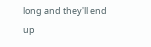long and they'll end up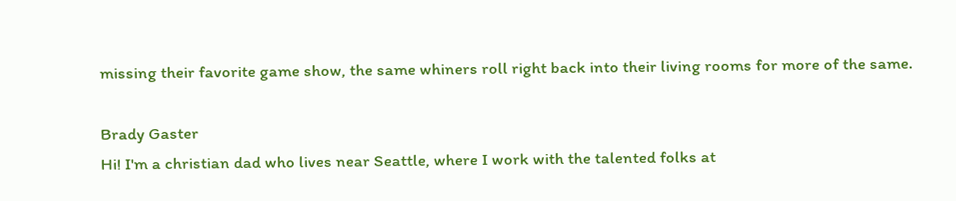missing their favorite game show, the same whiners roll right back into their living rooms for more of the same.

Brady Gaster
Hi! I'm a christian dad who lives near Seattle, where I work with the talented folks at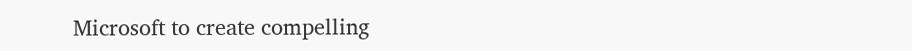Microsoft to create compelling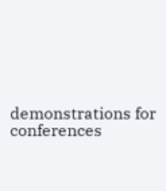demonstrations for conferences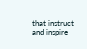that instruct and inspire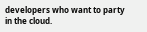developers who want to party in the cloud.